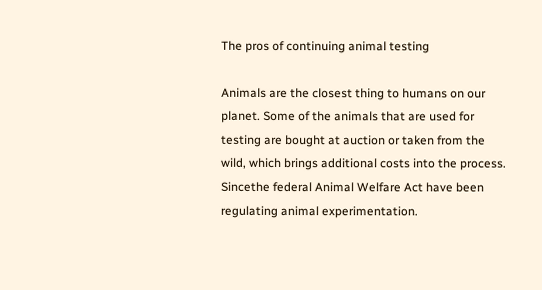The pros of continuing animal testing

Animals are the closest thing to humans on our planet. Some of the animals that are used for testing are bought at auction or taken from the wild, which brings additional costs into the process. Sincethe federal Animal Welfare Act have been regulating animal experimentation.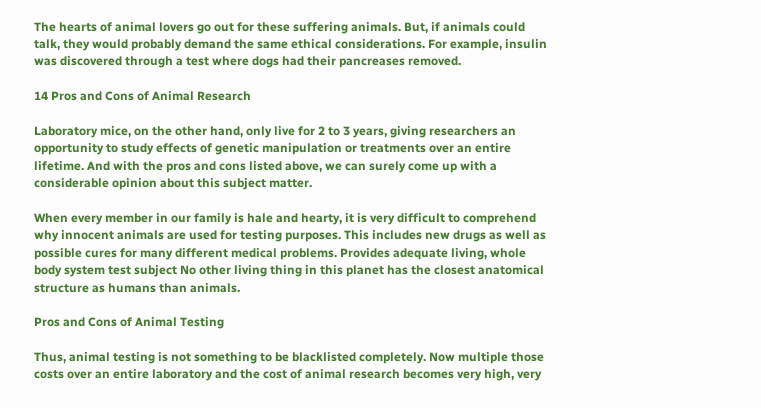The hearts of animal lovers go out for these suffering animals. But, if animals could talk, they would probably demand the same ethical considerations. For example, insulin was discovered through a test where dogs had their pancreases removed.

14 Pros and Cons of Animal Research

Laboratory mice, on the other hand, only live for 2 to 3 years, giving researchers an opportunity to study effects of genetic manipulation or treatments over an entire lifetime. And with the pros and cons listed above, we can surely come up with a considerable opinion about this subject matter.

When every member in our family is hale and hearty, it is very difficult to comprehend why innocent animals are used for testing purposes. This includes new drugs as well as possible cures for many different medical problems. Provides adequate living, whole body system test subject No other living thing in this planet has the closest anatomical structure as humans than animals.

Pros and Cons of Animal Testing

Thus, animal testing is not something to be blacklisted completely. Now multiple those costs over an entire laboratory and the cost of animal research becomes very high, very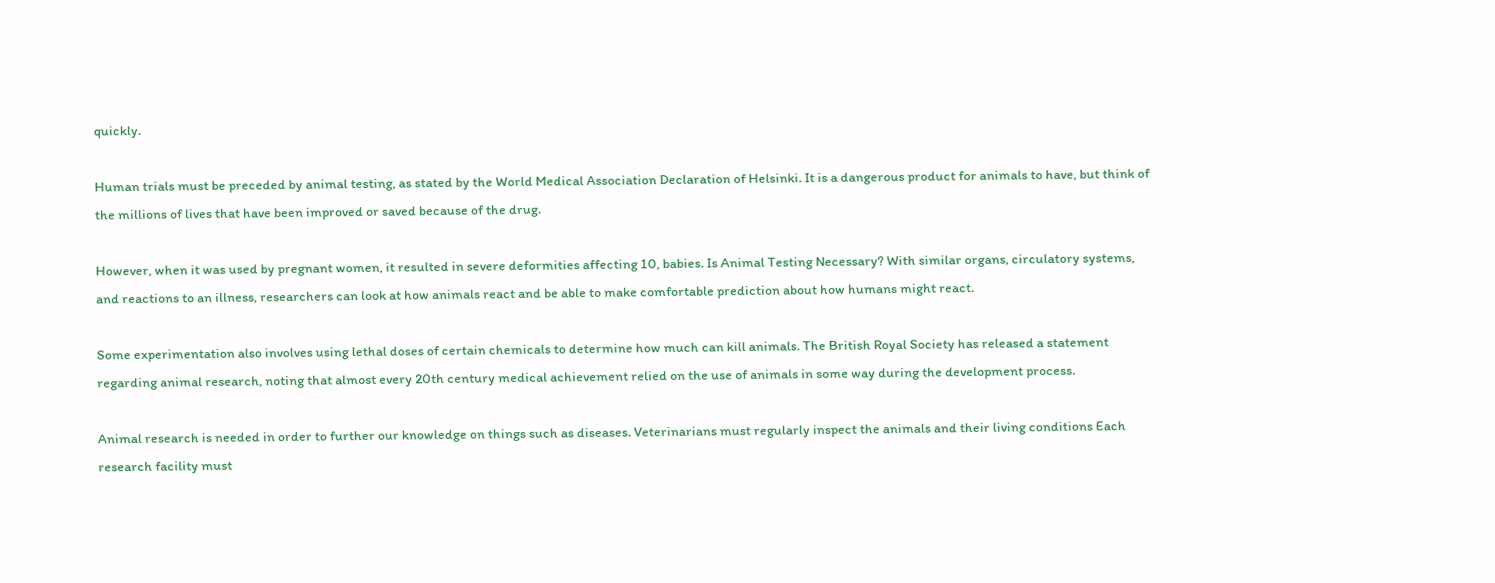quickly.

Human trials must be preceded by animal testing, as stated by the World Medical Association Declaration of Helsinki. It is a dangerous product for animals to have, but think of the millions of lives that have been improved or saved because of the drug.

However, when it was used by pregnant women, it resulted in severe deformities affecting 10, babies. Is Animal Testing Necessary? With similar organs, circulatory systems, and reactions to an illness, researchers can look at how animals react and be able to make comfortable prediction about how humans might react.

Some experimentation also involves using lethal doses of certain chemicals to determine how much can kill animals. The British Royal Society has released a statement regarding animal research, noting that almost every 20th century medical achievement relied on the use of animals in some way during the development process.

Animal research is needed in order to further our knowledge on things such as diseases. Veterinarians must regularly inspect the animals and their living conditions Each research facility must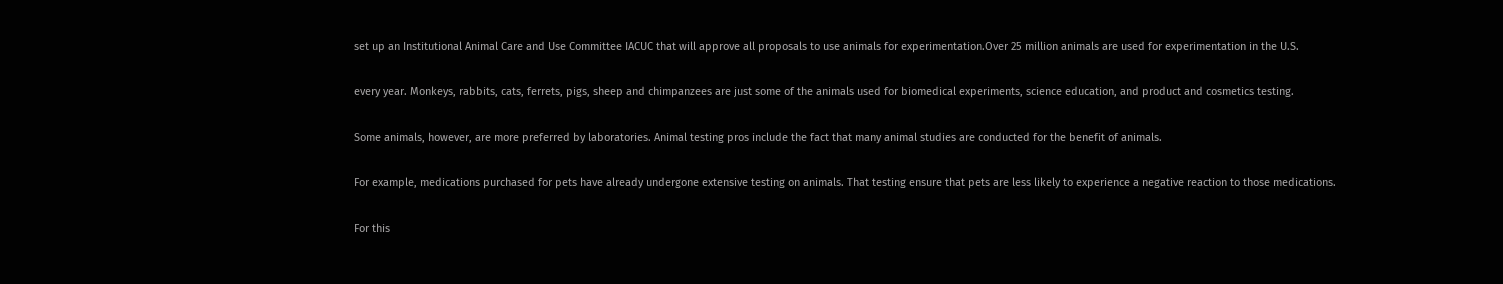set up an Institutional Animal Care and Use Committee IACUC that will approve all proposals to use animals for experimentation.Over 25 million animals are used for experimentation in the U.S.

every year. Monkeys, rabbits, cats, ferrets, pigs, sheep and chimpanzees are just some of the animals used for biomedical experiments, science education, and product and cosmetics testing.

Some animals, however, are more preferred by laboratories. Animal testing pros include the fact that many animal studies are conducted for the benefit of animals.

For example, medications purchased for pets have already undergone extensive testing on animals. That testing ensure that pets are less likely to experience a negative reaction to those medications.

For this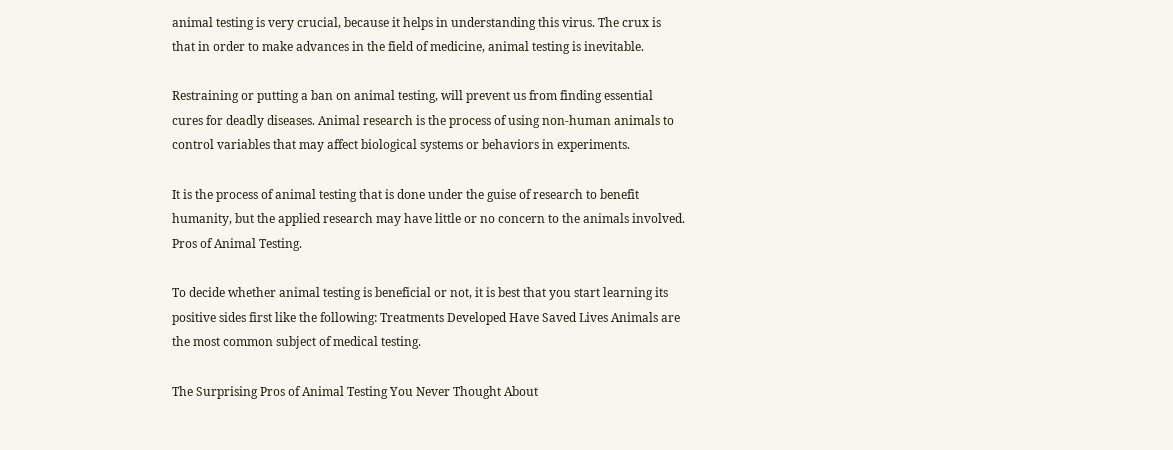animal testing is very crucial, because it helps in understanding this virus. The crux is that in order to make advances in the field of medicine, animal testing is inevitable.

Restraining or putting a ban on animal testing, will prevent us from finding essential cures for deadly diseases. Animal research is the process of using non-human animals to control variables that may affect biological systems or behaviors in experiments.

It is the process of animal testing that is done under the guise of research to benefit humanity, but the applied research may have little or no concern to the animals involved. Pros of Animal Testing.

To decide whether animal testing is beneficial or not, it is best that you start learning its positive sides first like the following: Treatments Developed Have Saved Lives Animals are the most common subject of medical testing.

The Surprising Pros of Animal Testing You Never Thought About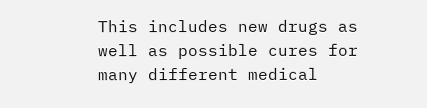This includes new drugs as well as possible cures for many different medical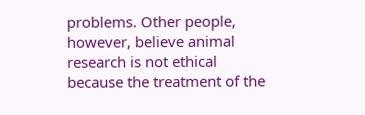problems. Other people, however, believe animal research is not ethical because the treatment of the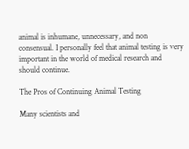animal is inhumane, unnecessary, and non consensual. I personally feel that animal testing is very important in the world of medical research and should continue.

The Pros of Continuing Animal Testing

Many scientists and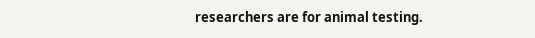researchers are for animal testing.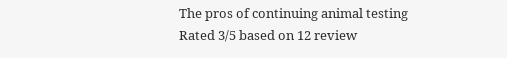The pros of continuing animal testing
Rated 3/5 based on 12 review